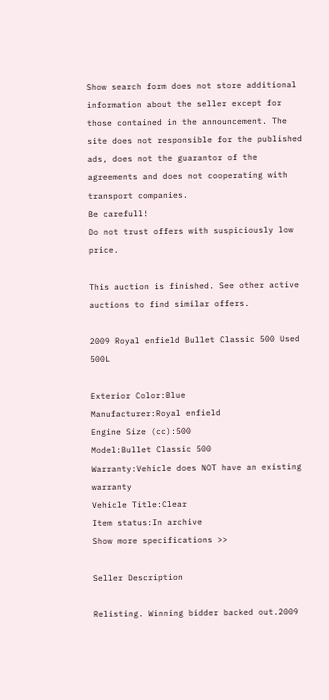Show search form does not store additional information about the seller except for those contained in the announcement. The site does not responsible for the published ads, does not the guarantor of the agreements and does not cooperating with transport companies.
Be carefull!
Do not trust offers with suspiciously low price.

This auction is finished. See other active auctions to find similar offers.

2009 Royal enfield Bullet Classic 500 Used 500L

Exterior Color:Blue
Manufacturer:Royal enfield
Engine Size (cc):500
Model:Bullet Classic 500
Warranty:Vehicle does NOT have an existing warranty
Vehicle Title:Clear
Item status:In archive
Show more specifications >>

Seller Description

Relisting. Winning bidder backed out.2009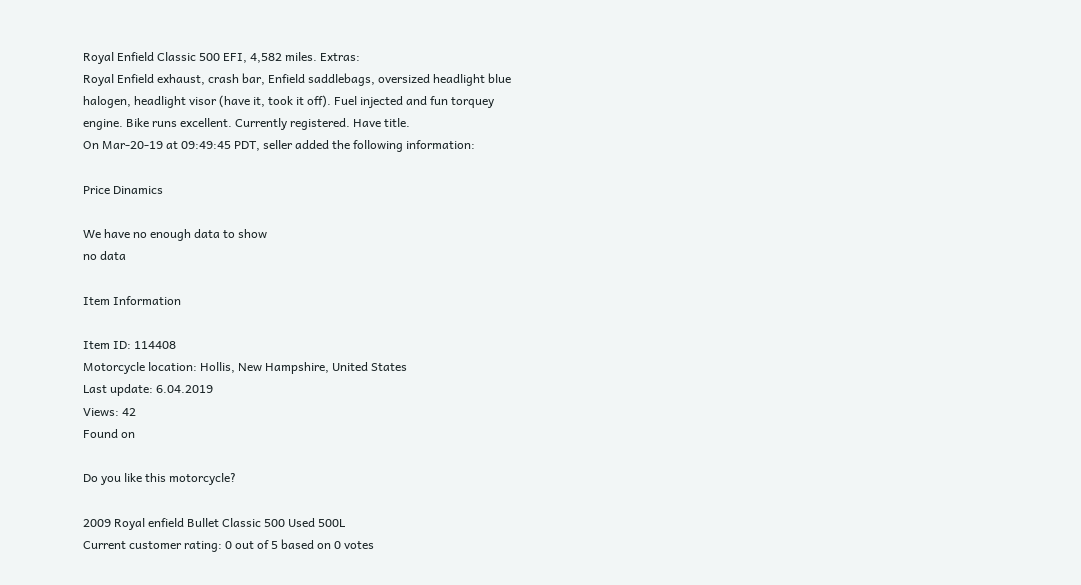Royal Enfield Classic 500 EFI, 4,582 miles. Extras:
Royal Enfield exhaust, crash bar, Enfield saddlebags, oversized headlight blue
halogen, headlight visor (have it, took it off). Fuel injected and fun torquey
engine. Bike runs excellent. Currently registered. Have title.
On Mar-20-19 at 09:49:45 PDT, seller added the following information:

Price Dinamics

We have no enough data to show
no data

Item Information

Item ID: 114408
Motorcycle location: Hollis, New Hampshire, United States
Last update: 6.04.2019
Views: 42
Found on

Do you like this motorcycle?

2009 Royal enfield Bullet Classic 500 Used 500L
Current customer rating: 0 out of 5 based on 0 votes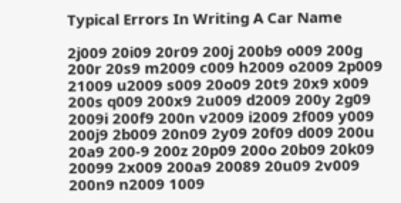Typical Errors In Writing A Car Name

2j009 20i09 20r09 200j 200b9 o009 200g 200r 20s9 m2009 c009 h2009 o2009 2p009 21009 u2009 s009 20o09 20t9 20x9 x009 200s q009 200x9 2u009 d2009 200y 2g09 2009i 200f9 200n v2009 i2009 2f009 y009 200j9 2b009 20n09 2y09 20f09 d009 200u 20a9 200-9 200z 20p09 200o 20b09 20k09 20099 2x009 200a9 20089 20u09 2v009 200n9 n2009 1009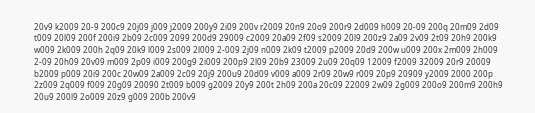20v9 k2009 20-9 200c9 20j09 j009 j2009 200y9 2i09 200v r2009 20n9 20o9 200r9 2d009 h009 20-09 200q 20m09 2d09 t009 20l09 200f 200i9 2b09 2c009 2099 200d9 29009 c2009 20a09 2f09 s2009 20l9 200z9 2a09 2v09 2t09 20h9 200k9 w009 2k009 200h 2q09 20k9 l009 2s009 2l009 2-009 2j09 n009 2k09 t2009 p2009 20d9 200w u009 200x 2m009 2h009 2-09 20h09 20v09 m009 2p09 i009 200g9 2i009 200p9 2l09 20b9 23009 2u09 20q09 12009 f2009 32009 20r9 20009 b2009 p009 20i9 200c 20w09 2a009 2c09 20j9 200u9 20d09 v009 a009 2r09 20w9 r009 20p9 20909 y2009 2000 200p 2z009 2q009 f009 20g09 20090 2t009 b009 g2009 20y9 200t 2h09 200a 20c09 22009 2w09 2g009 200o9 200m9 200h9 20u9 200l9 2o009 20z9 g009 200b 200v9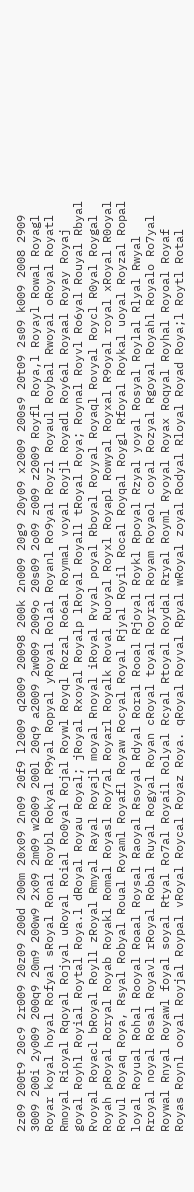2z09 200t9 20c9 2r009 20z09 200d 200m 20x09 2n09 20f9 l2009 q2009 20098 200k 2n009 20g9 20y09 x2009 200s9 20t09 2s09 k009 2008 2909 3009 200i 2y009 200q9 20m9 200w9 2x09 2m09 w2009 200l 20q9 a2009 2w009 2009o 20s09 2o09 z009 z2009 Royfl Roya,l Royayl Rowal Royagl Royar koyal hoyal Rofyal sRoyal Ronal Roybl Rokyal R9yal Ropyal yRoyal Rolal Royanl Ro9yal Royzl Royaul Roybal Rwoyal oRoyal Royatl Rmoyal Rioyal Rqoyal Rojyal uRoyal Roial Ro0yal Rojal Roywl Royql Rozal Ro6al Roymal voyal Royjl Royadl Roy6al Royaal Royay Royaj goyal Royhl Royial Roytal Roya.l dRoyal Royau Royal; jRoyal Rxoyal Royalp lRoyal Royall tRoyal Roya; Roynal Royvl Ro6yal Rouyal Rbyal Rvoyal Royacl bRoyal Royll zRoyal Rmyal Rayal Royajl moyal Rnoyal iRoyal Rvyal poyal Rboyal Royyal Royaql Rovyal Roycl R0yal Roygal Royah pRoyal Roryal Royab Royakl Romal Royasl Roy7al Royarl Royalk Roval Ruoyal Royxl Royapl Rowyal Royxal R9oyal royal xRoyal R0oyal Royul Royaq Roya, Rsyal Robyal Roual Royaml Royafl Royaw Rocyal Royal Rjyal Royil Rocal Royqal Roygl Rfoyal Roykal uoyal Royzal Ropal loyal Royual Rohal Rooyal Roaal Roysal Raoyal Rsoyal Rdyal Roral Rooal Rjoyal Roykl Rpoyal Rzyal yoyal Rosyal Roylal Rlyal Rwyal Rroyal noyal Rosal Royavl rRoyal Robal Ruyal Rogyal Royan cRoyal toyal Royral Royam Royaol coyal Rozyal Rgoyal Royahl Royalo Ro7yal Roywal Rnyal Royawl foyal soyal Rtyal Ro7al Royail Rolyal Rcyal Rtoyal Roydal Rryal Royml Ryoyal Royax Roqyal Royhal Royoal Royaf Royas Roynl ooyal Royjal Roypal vRoyal Roycal Royaz Roya. qRoyal Royval Rpyal wRoyal zoyal Rodyal Rloyal Royad Roya;l Roytl Rotal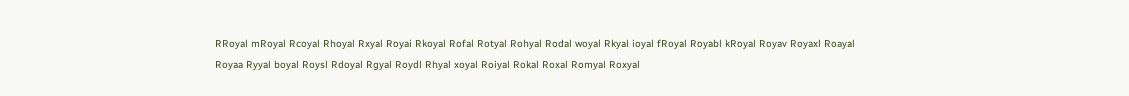RRoyal mRoyal Rcoyal Rhoyal Rxyal Royai Rkoyal Rofal Rotyal Rohyal Rodal woyal Rkyal ioyal fRoyal Royabl kRoyal Royav Royaxl Roayal Royaa Ryyal boyal Roysl Rdoyal Rgyal Roydl Rhyal xoyal Roiyal Rokal Roxal Romyal Roxyal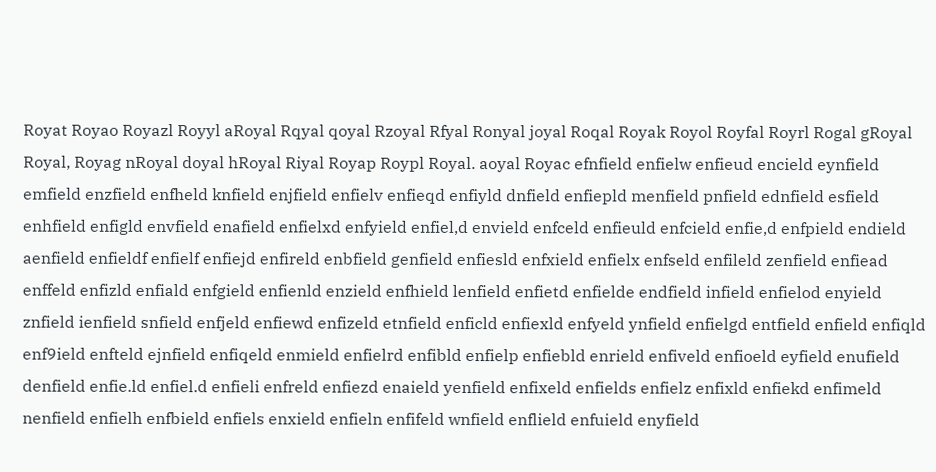Royat Royao Royazl Royyl aRoyal Rqyal qoyal Rzoyal Rfyal Ronyal joyal Roqal Royak Royol Royfal Royrl Rogal gRoyal Royal, Royag nRoyal doyal hRoyal Riyal Royap Roypl Royal. aoyal Royac efnfield enfielw enfieud encield eynfield emfield enzfield enfheld knfield enjfield enfielv enfieqd enfiyld dnfield enfiepld menfield pnfield ednfield esfield enhfield enfigld envfield enafield enfielxd enfyield enfiel,d envield enfceld enfieuld enfcield enfie,d enfpield endield aenfield enfieldf enfielf enfiejd enfireld enbfield genfield enfiesld enfxield enfielx enfseld enfileld zenfield enfiead enffeld enfizld enfiald enfgield enfienld enzield enfhield lenfield enfietd enfielde endfield infield enfielod enyield znfield ienfield snfield enfjeld enfiewd enfizeld etnfield enficld enfiexld enfyeld ynfield enfielgd entfield enfield enfiqld enf9ield enfteld ejnfield enfiqeld enmield enfielrd enfibld enfielp enfiebld enrield enfiveld enfioeld eyfield enufield denfield enfie.ld enfiel.d enfieli enfreld enfiezd enaield yenfield enfixeld enfields enfielz enfixld enfiekd enfimeld nenfield enfielh enfbield enfiels enxield enfieln enfifeld wnfield enflield enfuield enyfield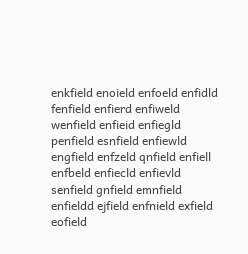enkfield enoield enfoeld enfidld fenfield enfierd enfiweld wenfield enfieid enfiegld penfield esnfield enfiewld engfield enfzeld qnfield enfiell enfbeld enfiecld enfievld senfield gnfield emnfield enfieldd ejfield enfnield exfield eofield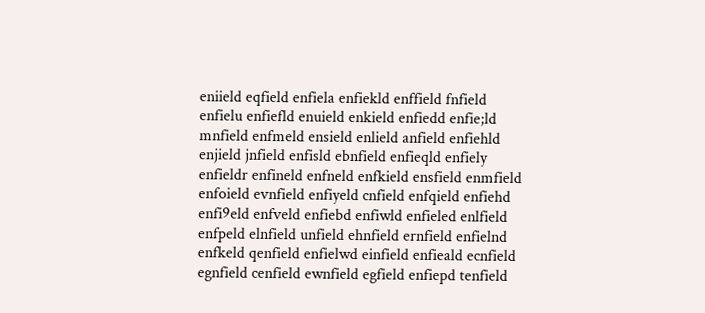eniield eqfield enfiela enfiekld enffield fnfield enfielu enfiefld enuield enkield enfiedd enfie;ld mnfield enfmeld ensield enlield anfield enfiehld enjield jnfield enfisld ebnfield enfieqld enfiely enfieldr enfineld enfneld enfkield ensfield enmfield enfoield evnfield enfiyeld cnfield enfqield enfiehd enfi9eld enfveld enfiebd enfiwld enfieled enlfield enfpeld elnfield unfield ehnfield ernfield enfielnd enfkeld qenfield enfielwd einfield enfieald ecnfield egnfield cenfield ewnfield egfield enfiepd tenfield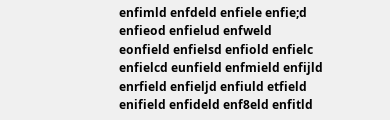enfimld enfdeld enfiele enfie;d enfieod enfielud enfweld eonfield enfielsd enfiold enfielc enfielcd eunfield enfmield enfijld enrfield enfieljd enfiuld etfield enifield enfideld enf8eld enfitld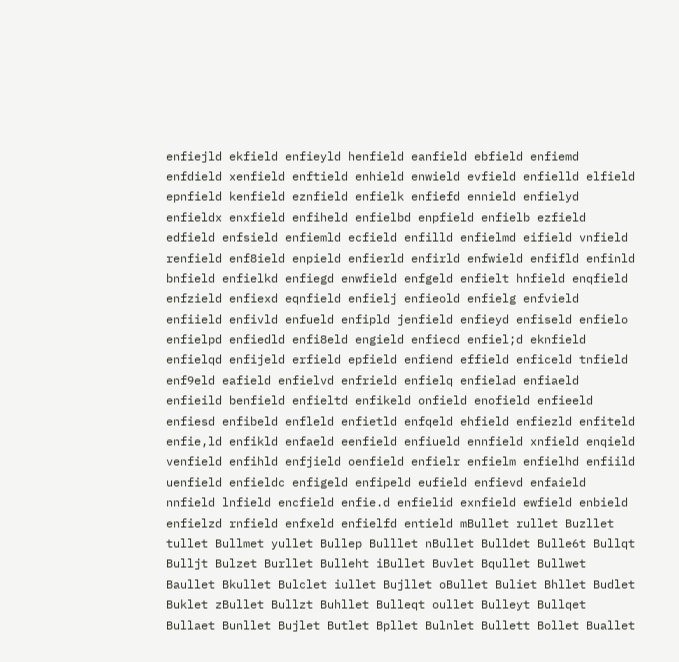enfiejld ekfield enfieyld henfield eanfield ebfield enfiemd enfdield xenfield enftield enhield enwield evfield enfielld elfield epnfield kenfield eznfield enfielk enfiefd ennield enfielyd enfieldx enxfield enfiheld enfielbd enpfield enfielb ezfield edfield enfsield enfiemld ecfield enfilld enfielmd eifield vnfield renfield enf8ield enpield enfierld enfirld enfwield enfifld enfinld bnfield enfielkd enfiegd enwfield enfgeld enfielt hnfield enqfield enfzield enfiexd eqnfield enfielj enfieold enfielg enfvield enfiield enfivld enfueld enfipld jenfield enfieyd enfiseld enfielo enfielpd enfiedld enfi8eld engield enfiecd enfiel;d eknfield enfielqd enfijeld erfield epfield enfiend effield enficeld tnfield enf9eld eafield enfielvd enfrield enfielq enfielad enfiaeld enfieild benfield enfieltd enfikeld onfield enofield enfieeld enfiesd enfibeld enfleld enfietld enfqeld ehfield enfiezld enfiteld enfie,ld enfikld enfaeld eenfield enfiueld ennfield xnfield enqield venfield enfihld enfjield oenfield enfielr enfielm enfielhd enfiild uenfield enfieldc enfigeld enfipeld eufield enfievd enfaield nnfield lnfield encfield enfie.d enfielid exnfield ewfield enbield enfielzd rnfield enfxeld enfielfd entield mBullet rullet Buzllet tullet Bullmet yullet Bullep Bulllet nBullet Bulldet Bulle6t Bullqt Bulljt Bulzet Burllet Bulleht iBullet Buvlet Bqullet Bullwet Baullet Bkullet Bulclet iullet Bujllet oBullet Buliet Bhllet Budlet Buklet zBullet Bullzt Buhllet Bulleqt oullet Bulleyt Bullqet Bullaet Bunllet Bujlet Butlet Bpllet Bulnlet Bullett Bollet Buallet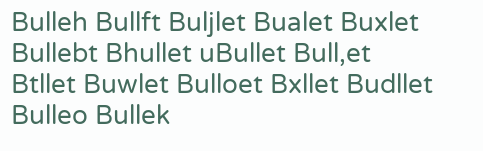Bulleh Bullft Buljlet Bualet Buxlet Bullebt Bhullet uBullet Bull,et Btllet Buwlet Bulloet Bxllet Budllet Bulleo Bullek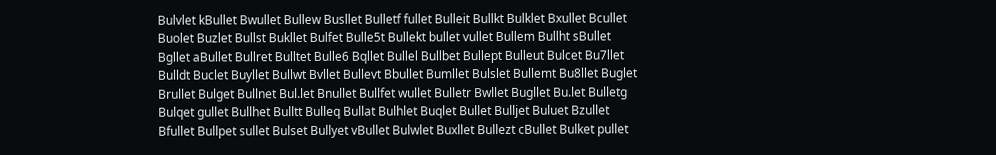Bulvlet kBullet Bwullet Bullew Busllet Bulletf fullet Bulleit Bullkt Bulklet Bxullet Bcullet Buolet Buzlet Bullst Bukllet Bulfet Bulle5t Bullekt bullet vullet Bullem Bullht sBullet Bgllet aBullet Bullret Bulltet Bulle6 Bqllet Bullel Bullbet Bullept Bulleut Bulcet Bu7llet Bulldt Buclet Buyllet Bullwt Bvllet Bullevt Bbullet Bumllet Bulslet Bullemt Bu8llet Buglet Brullet Bulget Bullnet Bul.let Bnullet Bullfet wullet Bulletr Bwllet Bugllet Bu.let Bulletg Bulqet gullet Bullhet Bulltt Bulleq Bullat Bulhlet Buqlet Bullet Bulljet Buluet Bzullet Bfullet Bullpet sullet Bulset Bullyet vBullet Bulwlet Buxllet Bullezt cBullet Bulket pullet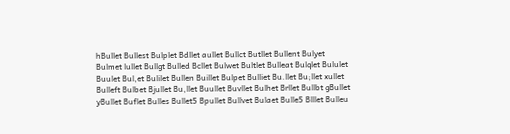hBullet Bullest Bulplet Bdllet aullet Bullct Butllet Bullent Bulyet Bulmet lullet Bullgt Bulled Bcllet Bulwet Bultlet Bulleat Bulqlet Bululet Buulet Bul,et Bulilet Bullen Buillet Bulpet Bulliet Bu.llet Bu;llet xullet Bulleft Bulbet Bjullet Bu,llet Buullet Buvllet Bulhet Brllet Bullbt gBullet yBullet Buflet Bulles Bullet5 Bpullet Bullvet Bulaet Bulle5 Blllet Bulleu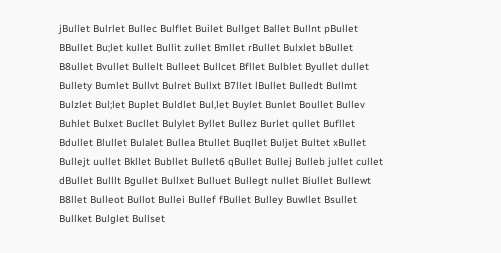jBullet Bulrlet Bullec Bulflet Builet Bullget Ballet Bullnt pBullet BBullet Bu;let kullet Bullit zullet Bmllet rBullet Bulxlet bBullet B8ullet Bvullet Bullelt Bulleet Bullcet Bfllet Bulblet Byullet dullet Bullety Bumlet Bullvt Bulret Bullxt B7llet lBullet Bulledt Bullmt Bulzlet Bul;let Buplet Buldlet Bul,let Buylet Bunlet Boullet Bullev Buhlet Bulxet Bucllet Bulylet Byllet Bullez Burlet qullet Bufllet Bdullet Blullet Bulalet Bullea Btullet Buqllet Buljet Bultet xBullet Bullejt uullet Bkllet Bubllet Bullet6 qBullet Bullej Bulleb jullet cullet dBullet Bulllt Bgullet Bullxet Bulluet Bullegt nullet Biullet Bullewt B8llet Bulleot Bullot Bullei Bullef fBullet Bulley Buwllet Bsullet Bullket Bulglet Bullset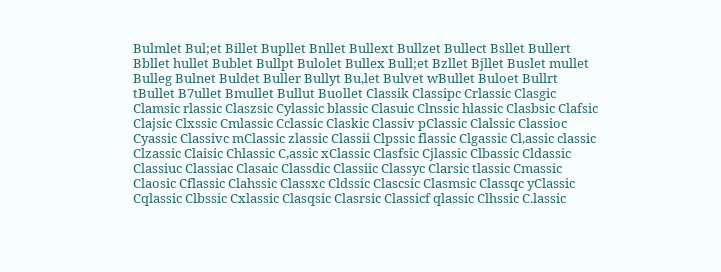Bulmlet Bul;et Billet Bupllet Bnllet Bullext Bullzet Bullect Bsllet Bullert Bbllet hullet Bublet Bullpt Bulolet Bullex Bull;et Bzllet Bjllet Buslet mullet Bulleg Bulnet Buldet Buller Bullyt Bu,let Bulvet wBullet Buloet Bullrt tBullet B7ullet Bmullet Bullut Buollet Classik Classipc Crlassic Clasgic Clamsic rlassic Claszsic Cylassic blassic Clasuic Clnssic hlassic Clasbsic Clafsic Clajsic Clxssic Cmlassic Cclassic Claskic Classiv pClassic Clalssic Classioc Cyassic Classivc mClassic zlassic Classii Clpssic flassic Clgassic Cl,assic classic Clzassic Claisic Chlassic C,assic xClassic Clasfsic Cjlassic Clbassic Cldassic Classiuc Classiac Clasaic Classdic Classiic Classyc Clarsic tlassic Cmassic Claosic Cflassic Clahssic Classxc Cldssic Clascsic Clasmsic Classqc yClassic Cqlassic Clbssic Cxlassic Clasqsic Clasrsic Classicf qlassic Clhssic C.lassic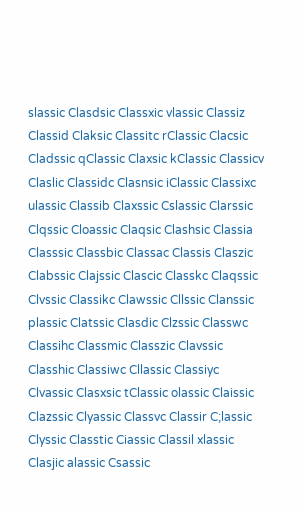slassic Clasdsic Classxic vlassic Classiz Classid Claksic Classitc rClassic Clacsic Cladssic qClassic Claxsic kClassic Classicv Claslic Classidc Clasnsic iClassic Classixc ulassic Classib Claxssic Cslassic Clarssic Clqssic Cloassic Claqsic Clashsic Classia Classsic Classbic Classac Classis Claszic Clabssic Clajssic Clascic Classkc Claqssic Clvssic Classikc Clawssic Cllssic Clanssic plassic Clatssic Clasdic Clzssic Classwc Classihc Classmic Classzic Clavssic Classhic Classiwc Cllassic Classiyc Clvassic Clasxsic tClassic olassic Claissic Clazssic Clyassic Classvc Classir C;lassic Clyssic Classtic Ciassic Classil xlassic Clasjic alassic Csassic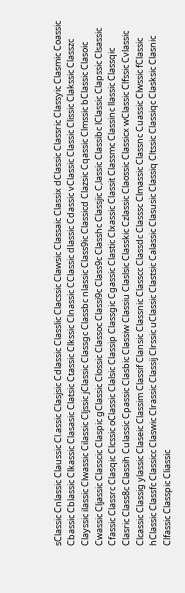sClassic Cnlassic Claussic Cl.assic Clasjsic Cdlassic Classlic Clacssic Clawsic Classaic Classix dClassic Classric Classyic Clasmic Coassic Cbassic Cblassic Clkassic Clasasic Clatsic Ctassic Clkssic Clnassic CClassic dlassic Cdassic vClassic Classic Clissic Clakssic Classzc Clayssic ilassic Clwassic Cilassic Cljssic jClassic Classgc Classbc nlassic Class9ic Classicd Clazsic Cqassic Clmssic bClassic Clasoic Cwassic Cljassic Classcic Claspic gClassic Clossic Classoc Classi9c Class9c Classhc Classjic C,lassic Classibc lClassic Clapssic Clsassic Cfassic Classrc Clasqic Clcssic oClassic Clalsic Classip Classgic Cgassic Clastic Clxassic Classit Classmc Classinc llassic Classqic Clasric Class8c Classih Culassic Cpassic Clasbic Classiw Classiu Claslsic Classkic Czlassic Claossic Classicx wClassic Clfssic Cvlassic Clcassic Classig ylassic Claseic Classim Classif Clansic Classnic Classcc Classdc Classsc Clmassic Classnc Cuassic Clwssic fClassic hClassic Classfc Classicc Claswic Clrassic Classij Clrssic uClassic Clastsic Calassic Clasusic Classiq Cltssic Classiqc Clasksic Clasnic Clfassic Classpic Cliassic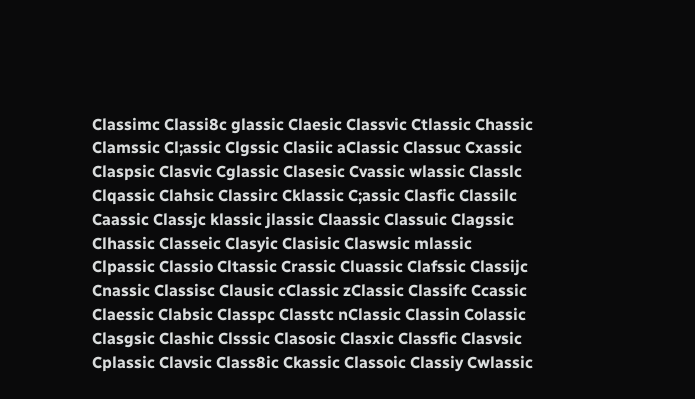Classimc Classi8c glassic Claesic Classvic Ctlassic Chassic Clamssic Cl;assic Clgssic Clasiic aClassic Classuc Cxassic Claspsic Clasvic Cglassic Clasesic Cvassic wlassic Classlc Clqassic Clahsic Classirc Cklassic C;assic Clasfic Classilc Caassic Classjc klassic jlassic Claassic Classuic Clagssic Clhassic Classeic Clasyic Clasisic Claswsic mlassic Clpassic Classio Cltassic Crassic Cluassic Clafssic Classijc Cnassic Classisc Clausic cClassic zClassic Classifc Ccassic Claessic Clabsic Classpc Classtc nClassic Classin Colassic Clasgsic Clashic Clsssic Clasosic Clasxic Classfic Clasvsic Cplassic Clavsic Class8ic Ckassic Classoic Classiy Cwlassic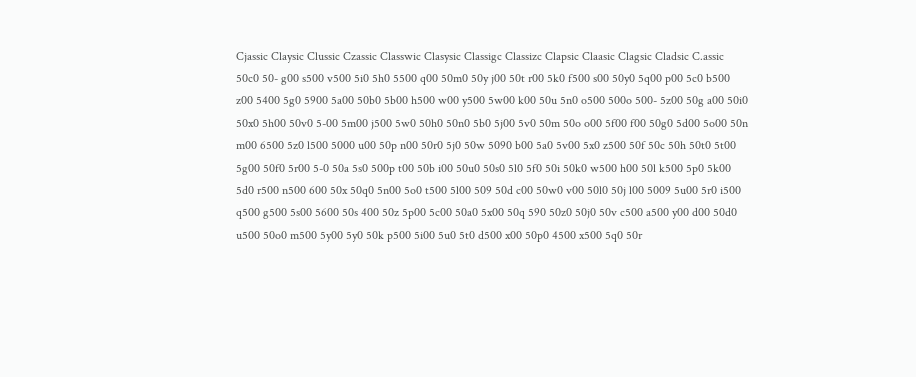Cjassic Claysic Clussic Czassic Classwic Clasysic Classigc Classizc Clapsic Claasic Clagsic Cladsic C.assic 50c0 50- g00 s500 v500 5i0 5h0 5500 q00 50m0 50y j00 50t r00 5k0 f500 s00 50y0 5q00 p00 5c0 b500 z00 5400 5g0 5900 5a00 50b0 5b00 h500 w00 y500 5w00 k00 50u 5n0 o500 500o 500- 5z00 50g a00 50i0 50x0 5h00 50v0 5-00 5m00 j500 5w0 50h0 50n0 5b0 5j00 5v0 50m 50o o00 5f00 f00 50g0 5d00 5o00 50n m00 6500 5z0 l500 5000 u00 50p n00 50r0 5j0 50w 5090 b00 5a0 5v00 5x0 z500 50f 50c 50h 50t0 5t00 5g00 50f0 5r00 5-0 50a 5s0 500p t00 50b i00 50u0 50s0 5l0 5f0 50i 50k0 w500 h00 50l k500 5p0 5k00 5d0 r500 n500 600 50x 50q0 5n00 5o0 t500 5l00 509 50d c00 50w0 v00 50l0 50j l00 5009 5u00 5r0 i500 q500 g500 5s00 5600 50s 400 50z 5p00 5c00 50a0 5x00 50q 590 50z0 50j0 50v c500 a500 y00 d00 50d0 u500 50o0 m500 5y00 5y0 50k p500 5i00 5u0 5t0 d500 x00 50p0 4500 x500 5q0 50r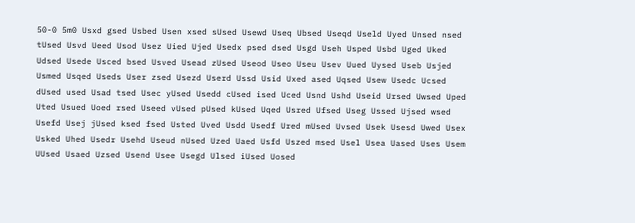50-0 5m0 Usxd gsed Usbed Usen xsed sUsed Usewd Useq Ubsed Useqd Useld Uyed Unsed nsed tUsed Usvd Ueed Usod Usez Uied Ujed Usedx psed dsed Usgd Useh Usped Usbd Uged Uked Udsed Usede Usced bsed Usved Usead zUsed Useod Useo Useu Usev Uued Uysed Useb Usjed Usmed Usqed Useds User zsed Usezd Userd Ussd Usid Uxed ased Uqsed Usew Usedc Ucsed dUsed used Usad tsed Usec yUsed Usedd cUsed ised Uced Usnd Ushd Useid Ursed Uwsed Uped Uted Usued Uoed rsed Useed vUsed pUsed kUsed Uqed Usred Ufsed Useg Ussed Ujsed wsed Usefd Usej jUsed ksed fsed Usted Uved Usdd Usedf Ured mUsed Uvsed Usek Usesd Uwed Usex Usked Uhed Usedr Usehd Useud nUsed Uzed Uaed Usfd Uszed msed Usel Usea Uased Uses Usem UUsed Usaed Uzsed Usend Usee Usegd Ulsed iUsed Uosed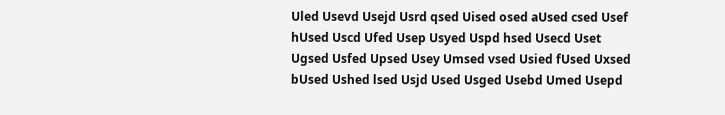Uled Usevd Usejd Usrd qsed Uised osed aUsed csed Usef hUsed Uscd Ufed Usep Usyed Uspd hsed Usecd Uset Ugsed Usfed Upsed Usey Umsed vsed Usied fUsed Uxsed bUsed Ushed lsed Usjd Used Usged Usebd Umed Usepd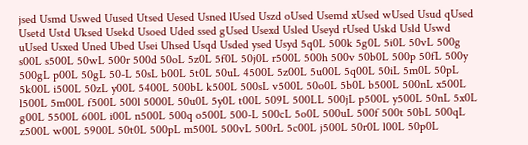jsed Usmd Uswed Uused Utsed Uesed Usned lUsed Uszd oUsed Usemd xUsed wUsed Usud qUsed Usetd Ustd Uksed Usekd Usoed Uded ssed gUsed Usexd Usled Useyd rUsed Uskd Usld Uswd uUsed Usxed Uned Ubed Usei Uhsed Usqd Usded ysed Usyd 5q0L 500k 5g0L 5i0L 50vL 500g s00L s500L 50wL 500r 500d 50oL 5z0L 5f0L 50j0L r500L 500h 500v 50b0L 500p 50fL 500y 500gL p00L 50gL 50-L 50sL b00L 5t0L 50uL 4500L 5z00L 5u00L 5q00L 50iL 5m0L 50pL 5k00L i500L 50zL y00L 5400L 500bL k500L 500sL v500L 50o0L 5b0L b500L 500nL x500L l500L 5m00L f500L 500l 5000L 50u0L 5y0L t00L 509L 500LL 500jL p500L y500L 50nL 5x0L g00L 5500L 600L i00L n500L 500q o500L 500-L 500cL 5o0L 500uL 500f 500t 50bL 500qL z500L w00L 5900L 50t0L 500pL m500L 500vL 500rL 5c00L j500L 50r0L l00L 50p0L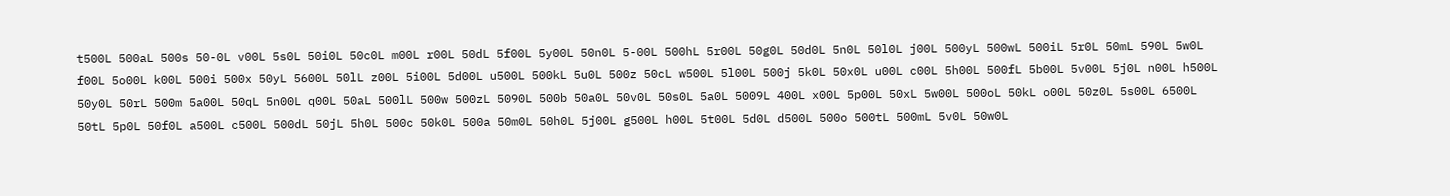t500L 500aL 500s 50-0L v00L 5s0L 50i0L 50c0L m00L r00L 50dL 5f00L 5y00L 50n0L 5-00L 500hL 5r00L 50g0L 50d0L 5n0L 50l0L j00L 500yL 500wL 500iL 5r0L 50mL 590L 5w0L f00L 5o00L k00L 500i 500x 50yL 5600L 50lL z00L 5i00L 5d00L u500L 500kL 5u0L 500z 50cL w500L 5l00L 500j 5k0L 50x0L u00L c00L 5h00L 500fL 5b00L 5v00L 5j0L n00L h500L 50y0L 50rL 500m 5a00L 50qL 5n00L q00L 50aL 500lL 500w 500zL 5090L 500b 50a0L 50v0L 50s0L 5a0L 5009L 400L x00L 5p00L 50xL 5w00L 500oL 50kL o00L 50z0L 5s00L 6500L 50tL 5p0L 50f0L a500L c500L 500dL 50jL 5h0L 500c 50k0L 500a 50m0L 50h0L 5j00L g500L h00L 5t00L 5d0L d500L 500o 500tL 500mL 5v0L 50w0L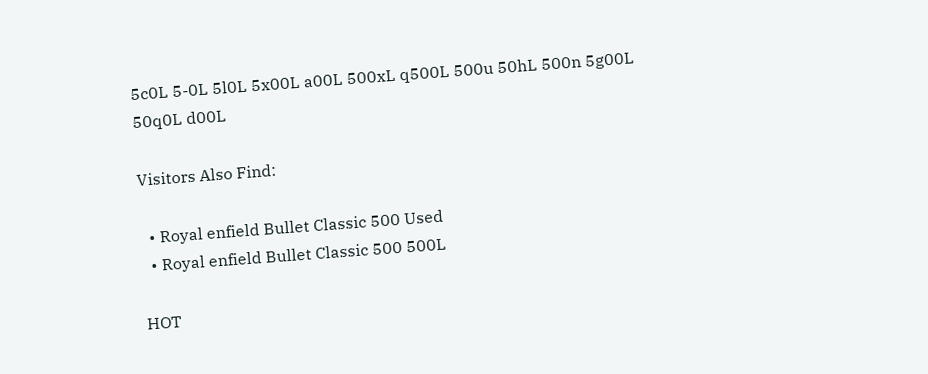5c0L 5-0L 5l0L 5x00L a00L 500xL q500L 500u 50hL 500n 5g00L 50q0L d00L

Visitors Also Find:

  • Royal enfield Bullet Classic 500 Used
  • Royal enfield Bullet Classic 500 500L

HOT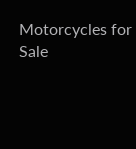Motorcycles for Sale